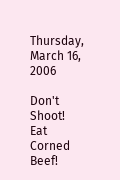Thursday, March 16, 2006

Don't Shoot! Eat Corned Beef!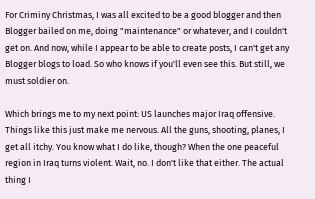For Criminy Christmas, I was all excited to be a good blogger and then Blogger bailed on me, doing "maintenance" or whatever, and I couldn't get on. And now, while I appear to be able to create posts, I can't get any Blogger blogs to load. So who knows if you'll even see this. But still, we must soldier on.

Which brings me to my next point: US launches major Iraq offensive. Things like this just make me nervous. All the guns, shooting, planes, I get all itchy. You know what I do like, though? When the one peaceful region in Iraq turns violent. Wait, no. I don't like that either. The actual thing I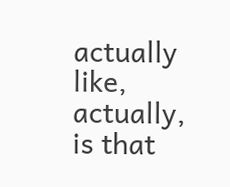actually like, actually, is that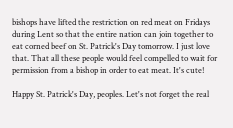bishops have lifted the restriction on red meat on Fridays during Lent so that the entire nation can join together to eat corned beef on St. Patrick's Day tomorrow. I just love that. That all these people would feel compelled to wait for permission from a bishop in order to eat meat. It's cute!

Happy St. Patrick's Day, peoples. Let's not forget the real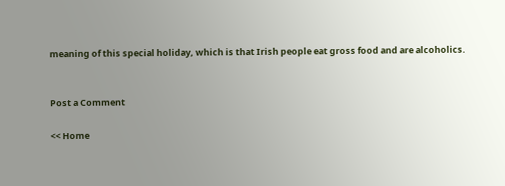meaning of this special holiday, which is that Irish people eat gross food and are alcoholics.


Post a Comment

<< Home